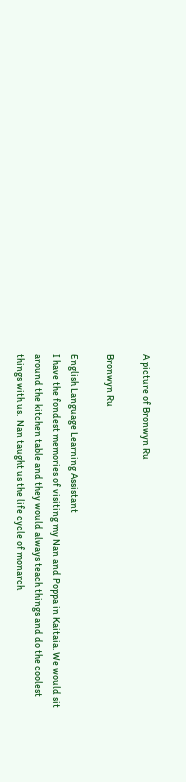A picture of Bronwyn Ru

Bronwyn Ru

English Language Learning Assistant
I have the fondest memories of visiting my Nan and Poppa in Kaitaia. We would sit around the kitchen table and they would always teach things and do the coolest things with us.  Nan taught us the life cycle of monarch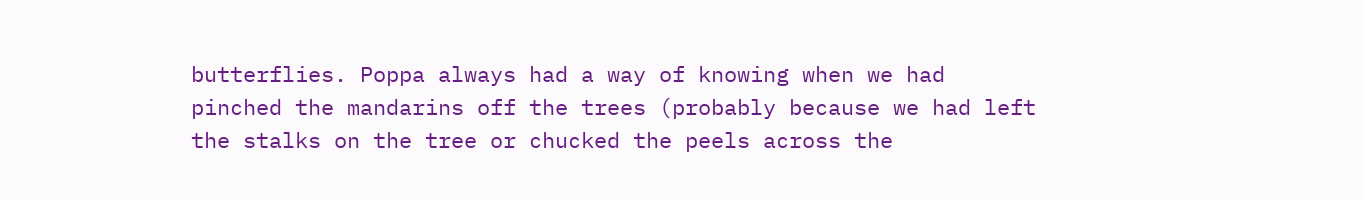butterflies. Poppa always had a way of knowing when we had pinched the mandarins off the trees (probably because we had left the stalks on the tree or chucked the peels across the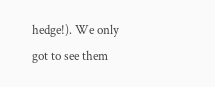hedge!). We only got to see them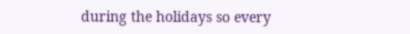during the holidays so every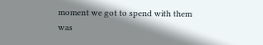moment we got to spend with them was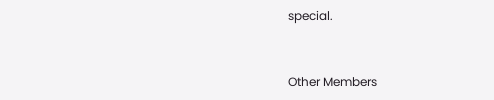special.


Other Members